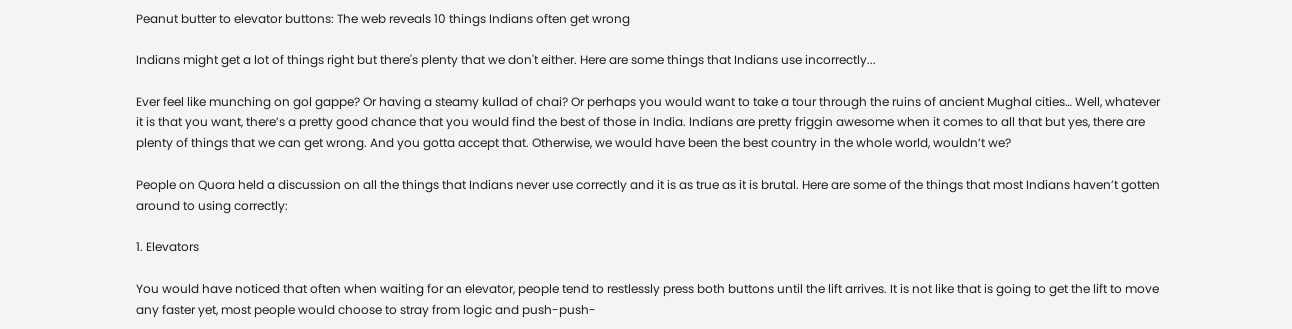Peanut butter to elevator buttons: The web reveals 10 things Indians often get wrong

Indians might get a lot of things right but there's plenty that we don't either. Here are some things that Indians use incorrectly...

Ever feel like munching on gol gappe? Or having a steamy kullad of chai? Or perhaps you would want to take a tour through the ruins of ancient Mughal cities… Well, whatever it is that you want, there’s a pretty good chance that you would find the best of those in India. Indians are pretty friggin awesome when it comes to all that but yes, there are plenty of things that we can get wrong. And you gotta accept that. Otherwise, we would have been the best country in the whole world, wouldn’t we?

People on Quora held a discussion on all the things that Indians never use correctly and it is as true as it is brutal. Here are some of the things that most Indians haven’t gotten around to using correctly:

1. Elevators

You would have noticed that often when waiting for an elevator, people tend to restlessly press both buttons until the lift arrives. It is not like that is going to get the lift to move any faster yet, most people would choose to stray from logic and push-push-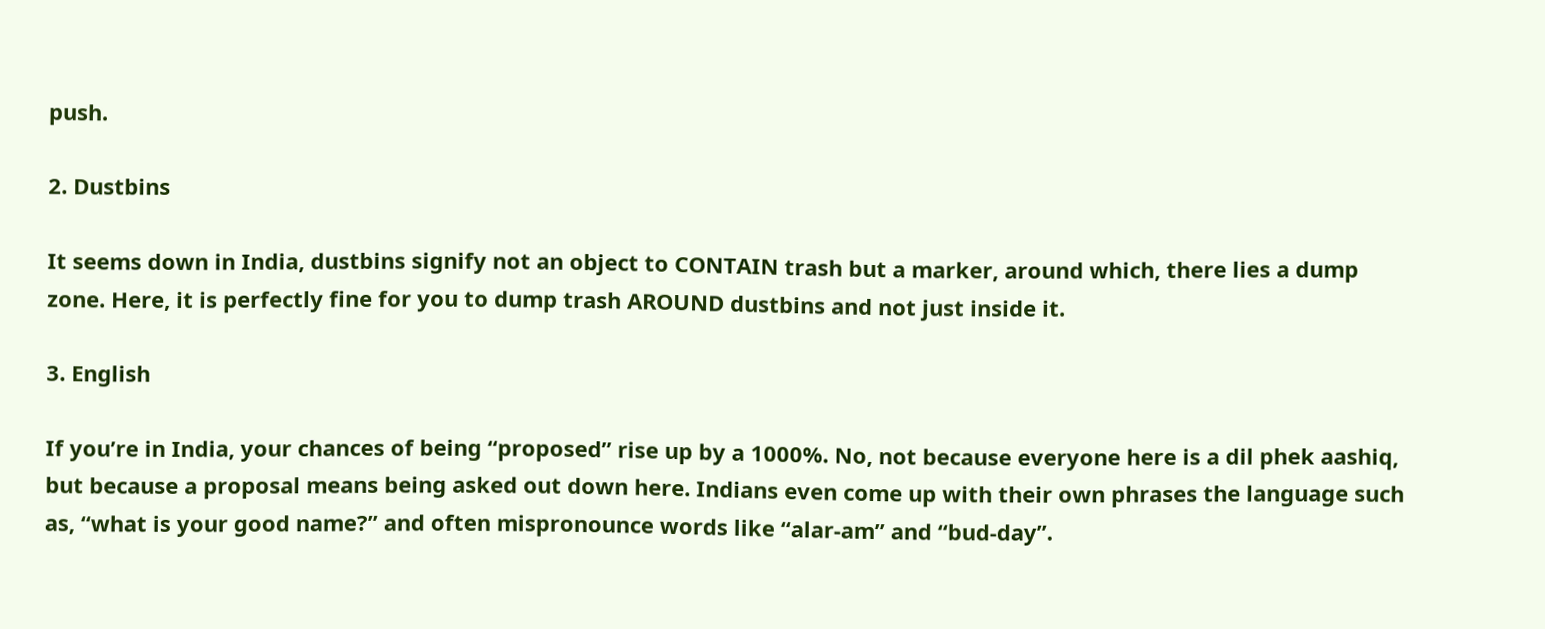push.

2. Dustbins

It seems down in India, dustbins signify not an object to CONTAIN trash but a marker, around which, there lies a dump zone. Here, it is perfectly fine for you to dump trash AROUND dustbins and not just inside it.

3. English

If you’re in India, your chances of being “proposed” rise up by a 1000%. No, not because everyone here is a dil phek aashiq, but because a proposal means being asked out down here. Indians even come up with their own phrases the language such as, “what is your good name?” and often mispronounce words like “alar-am” and “bud-day”.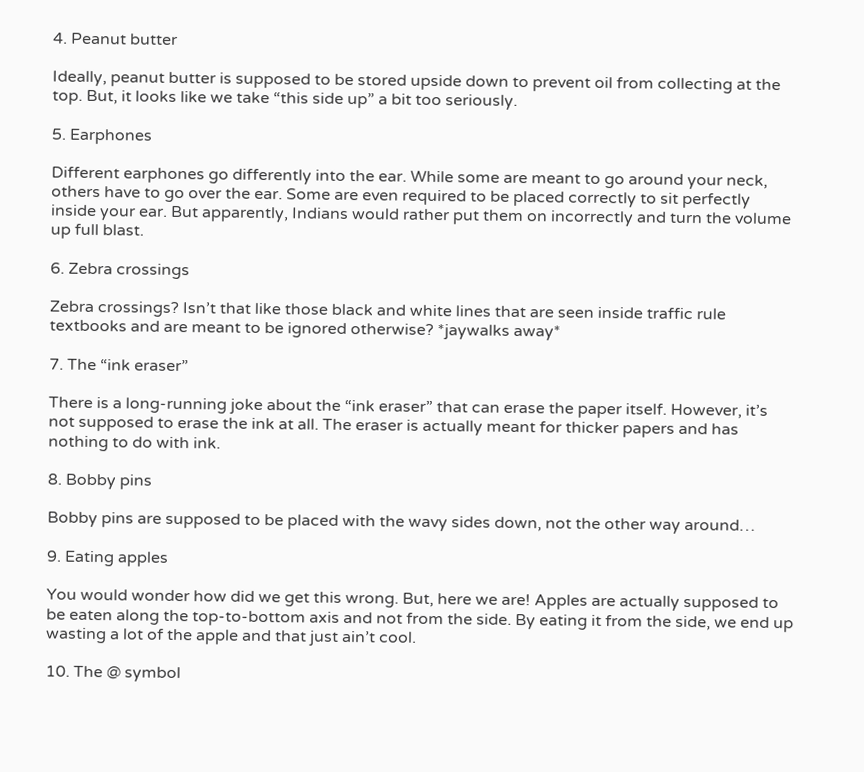4. Peanut butter

Ideally, peanut butter is supposed to be stored upside down to prevent oil from collecting at the top. But, it looks like we take “this side up” a bit too seriously.

5. Earphones

Different earphones go differently into the ear. While some are meant to go around your neck, others have to go over the ear. Some are even required to be placed correctly to sit perfectly inside your ear. But apparently, Indians would rather put them on incorrectly and turn the volume up full blast.

6. Zebra crossings

Zebra crossings? Isn’t that like those black and white lines that are seen inside traffic rule textbooks and are meant to be ignored otherwise? *jaywalks away*

7. The “ink eraser”

There is a long-running joke about the “ink eraser” that can erase the paper itself. However, it’s not supposed to erase the ink at all. The eraser is actually meant for thicker papers and has nothing to do with ink.

8. Bobby pins

Bobby pins are supposed to be placed with the wavy sides down, not the other way around…

9. Eating apples

You would wonder how did we get this wrong. But, here we are! Apples are actually supposed to be eaten along the top-to-bottom axis and not from the side. By eating it from the side, we end up wasting a lot of the apple and that just ain’t cool.

10. The @ symbol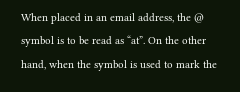When placed in an email address, the @ symbol is to be read as “at”. On the other hand, when the symbol is used to mark the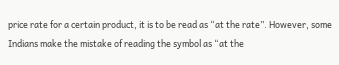price rate for a certain product, it is to be read as “at the rate”. However, some Indians make the mistake of reading the symbol as “at the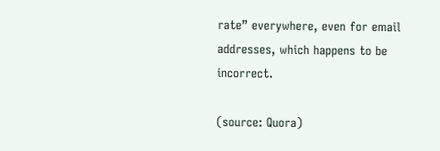rate” everywhere, even for email addresses, which happens to be incorrect.

(source: Quora)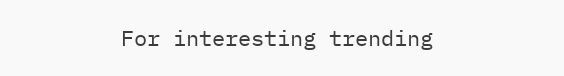For interesting trending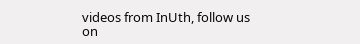videos from InUth, follow us on